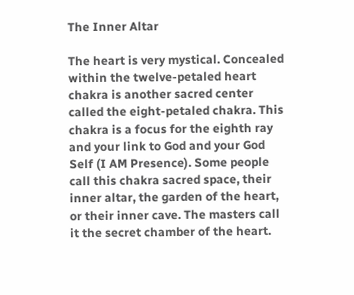The Inner Altar

The heart is very mystical. Concealed within the twelve-petaled heart chakra is another sacred center called the eight-petaled chakra. This chakra is a focus for the eighth ray and your link to God and your God Self (I AM Presence). Some people call this chakra sacred space, their inner altar, the garden of the heart, or their inner cave. The masters call it the secret chamber of the heart.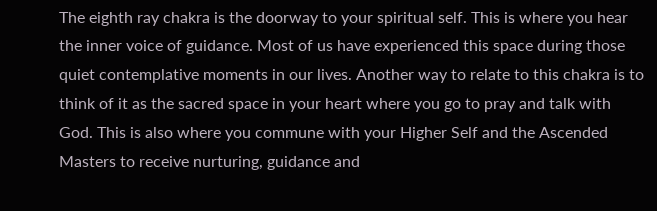The eighth ray chakra is the doorway to your spiritual self. This is where you hear the inner voice of guidance. Most of us have experienced this space during those quiet contemplative moments in our lives. Another way to relate to this chakra is to think of it as the sacred space in your heart where you go to pray and talk with God. This is also where you commune with your Higher Self and the Ascended Masters to receive nurturing, guidance and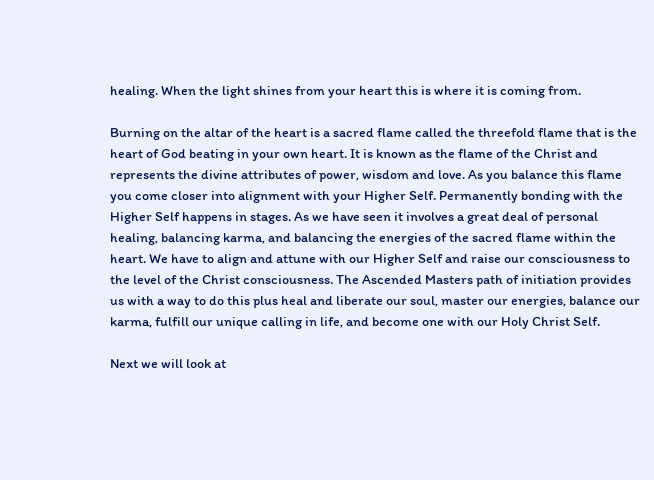healing. When the light shines from your heart this is where it is coming from.

Burning on the altar of the heart is a sacred flame called the threefold flame that is the heart of God beating in your own heart. It is known as the flame of the Christ and represents the divine attributes of power, wisdom and love. As you balance this flame you come closer into alignment with your Higher Self. Permanently bonding with the Higher Self happens in stages. As we have seen it involves a great deal of personal healing, balancing karma, and balancing the energies of the sacred flame within the heart. We have to align and attune with our Higher Self and raise our consciousness to the level of the Christ consciousness. The Ascended Masters path of initiation provides us with a way to do this plus heal and liberate our soul, master our energies, balance our karma, fulfill our unique calling in life, and become one with our Holy Christ Self.

Next we will look at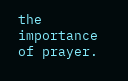the importance of prayer.